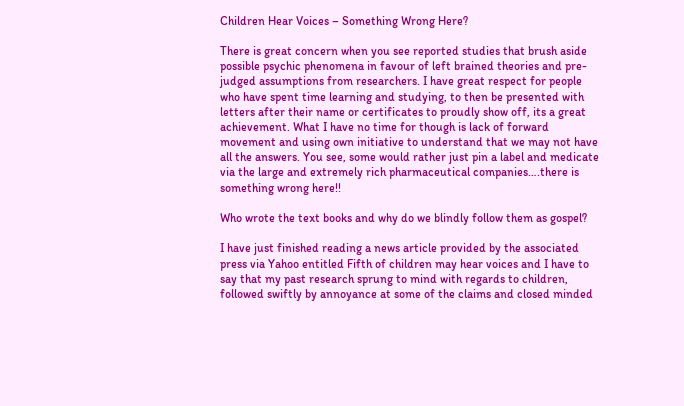Children Hear Voices – Something Wrong Here?

There is great concern when you see reported studies that brush aside possible psychic phenomena in favour of left brained theories and pre-judged assumptions from researchers. I have great respect for people who have spent time learning and studying, to then be presented with letters after their name or certificates to proudly show off, its a great achievement. What I have no time for though is lack of forward movement and using own initiative to understand that we may not have all the answers. You see, some would rather just pin a label and medicate via the large and extremely rich pharmaceutical companies….there is something wrong here!!

Who wrote the text books and why do we blindly follow them as gospel?

I have just finished reading a news article provided by the associated press via Yahoo entitled Fifth of children may hear voices and I have to say that my past research sprung to mind with regards to children, followed swiftly by annoyance at some of the claims and closed minded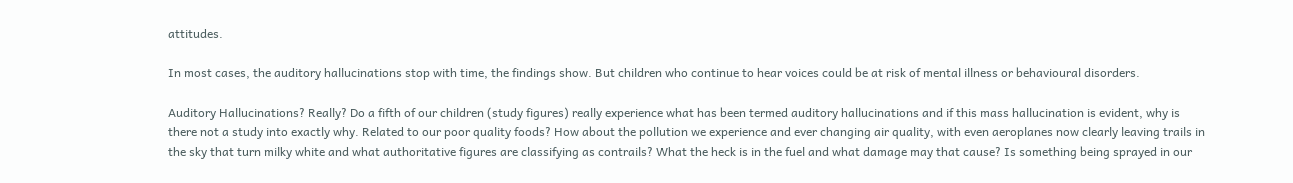attitudes.

In most cases, the auditory hallucinations stop with time, the findings show. But children who continue to hear voices could be at risk of mental illness or behavioural disorders.

Auditory Hallucinations? Really? Do a fifth of our children (study figures) really experience what has been termed auditory hallucinations and if this mass hallucination is evident, why is there not a study into exactly why. Related to our poor quality foods? How about the pollution we experience and ever changing air quality, with even aeroplanes now clearly leaving trails in the sky that turn milky white and what authoritative figures are classifying as contrails? What the heck is in the fuel and what damage may that cause? Is something being sprayed in our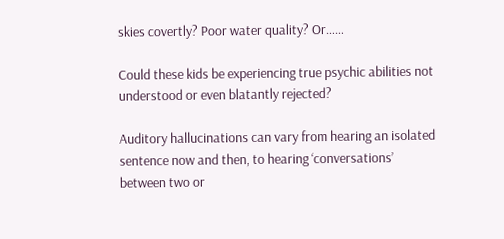skies covertly? Poor water quality? Or……

Could these kids be experiencing true psychic abilities not understood or even blatantly rejected?

Auditory hallucinations can vary from hearing an isolated sentence now and then, to hearing ‘conversations’ between two or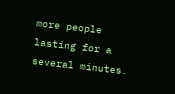more people lasting for a several minutes.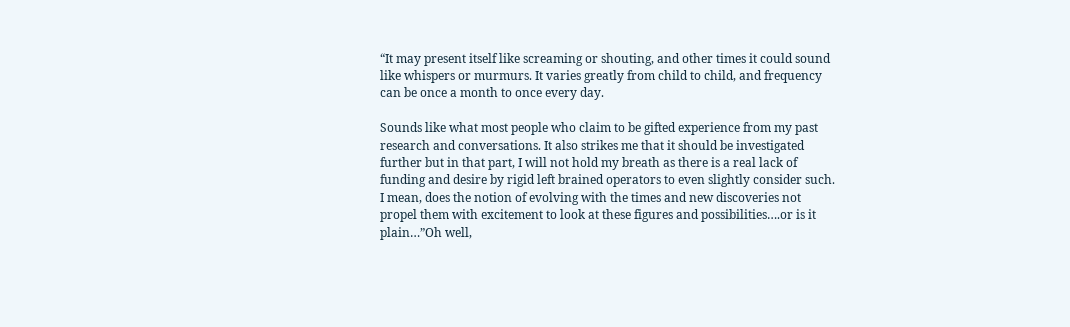“It may present itself like screaming or shouting, and other times it could sound like whispers or murmurs. It varies greatly from child to child, and frequency can be once a month to once every day.

Sounds like what most people who claim to be gifted experience from my past research and conversations. It also strikes me that it should be investigated further but in that part, I will not hold my breath as there is a real lack of funding and desire by rigid left brained operators to even slightly consider such. I mean, does the notion of evolving with the times and new discoveries not propel them with excitement to look at these figures and possibilities….or is it plain…”Oh well,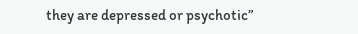they are depressed or psychotic”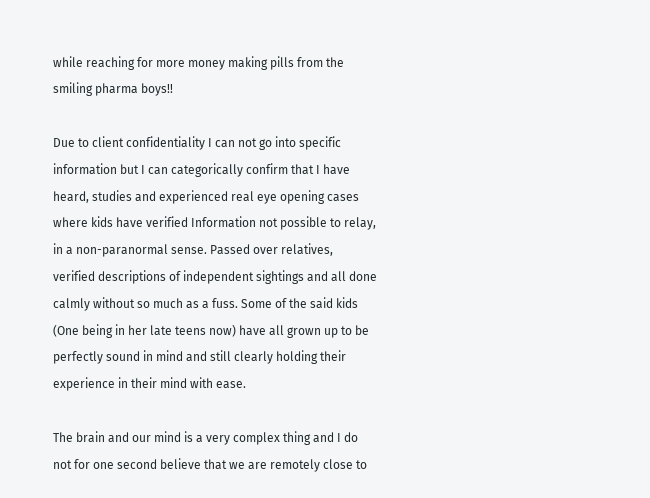while reaching for more money making pills from the smiling pharma boys!!

Due to client confidentiality I can not go into specific information but I can categorically confirm that I have heard, studies and experienced real eye opening cases where kids have verified Information not possible to relay, in a non-paranormal sense. Passed over relatives, verified descriptions of independent sightings and all done calmly without so much as a fuss. Some of the said kids (One being in her late teens now) have all grown up to be perfectly sound in mind and still clearly holding their experience in their mind with ease.

The brain and our mind is a very complex thing and I do not for one second believe that we are remotely close to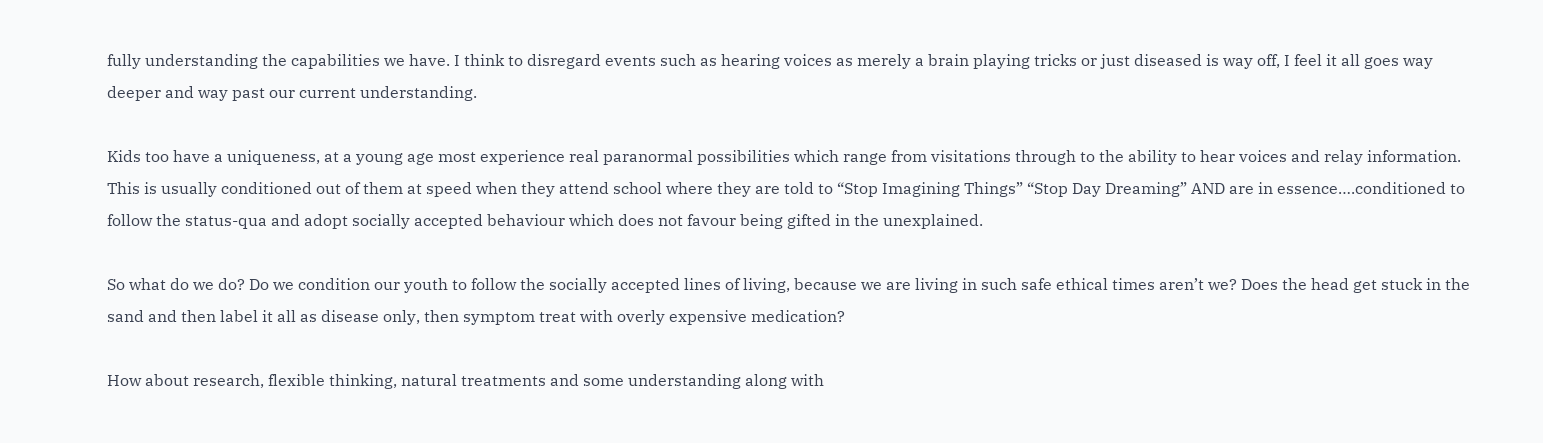fully understanding the capabilities we have. I think to disregard events such as hearing voices as merely a brain playing tricks or just diseased is way off, I feel it all goes way deeper and way past our current understanding.

Kids too have a uniqueness, at a young age most experience real paranormal possibilities which range from visitations through to the ability to hear voices and relay information. This is usually conditioned out of them at speed when they attend school where they are told to “Stop Imagining Things” “Stop Day Dreaming” AND are in essence….conditioned to follow the status-qua and adopt socially accepted behaviour which does not favour being gifted in the unexplained.

So what do we do? Do we condition our youth to follow the socially accepted lines of living, because we are living in such safe ethical times aren’t we? Does the head get stuck in the sand and then label it all as disease only, then symptom treat with overly expensive medication?

How about research, flexible thinking, natural treatments and some understanding along with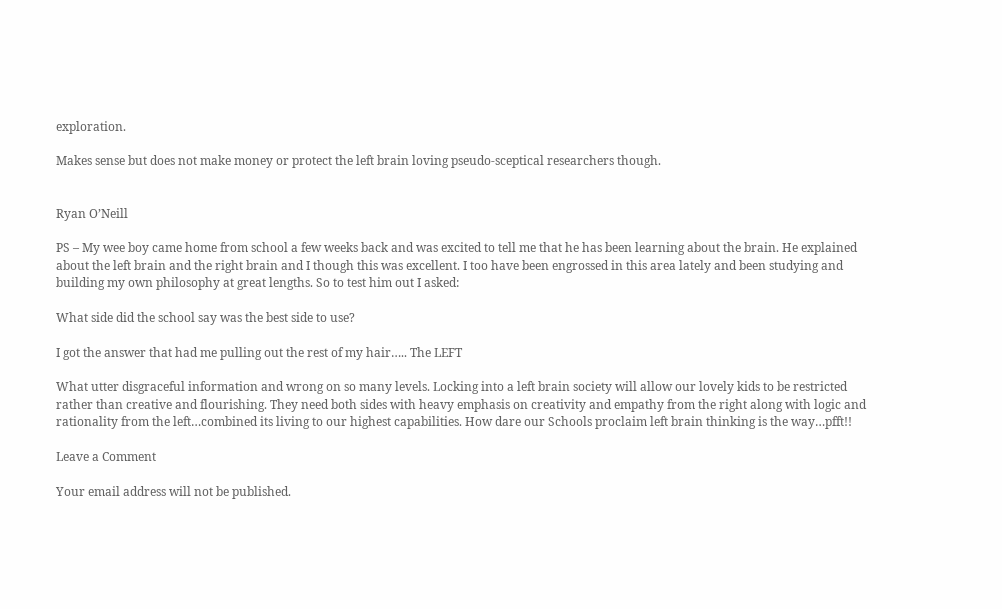exploration.

Makes sense but does not make money or protect the left brain loving pseudo-sceptical researchers though.


Ryan O’Neill

PS – My wee boy came home from school a few weeks back and was excited to tell me that he has been learning about the brain. He explained about the left brain and the right brain and I though this was excellent. I too have been engrossed in this area lately and been studying and building my own philosophy at great lengths. So to test him out I asked:

What side did the school say was the best side to use?

I got the answer that had me pulling out the rest of my hair….. The LEFT

What utter disgraceful information and wrong on so many levels. Locking into a left brain society will allow our lovely kids to be restricted rather than creative and flourishing. They need both sides with heavy emphasis on creativity and empathy from the right along with logic and rationality from the left…combined its living to our highest capabilities. How dare our Schools proclaim left brain thinking is the way…pfft!!

Leave a Comment

Your email address will not be published.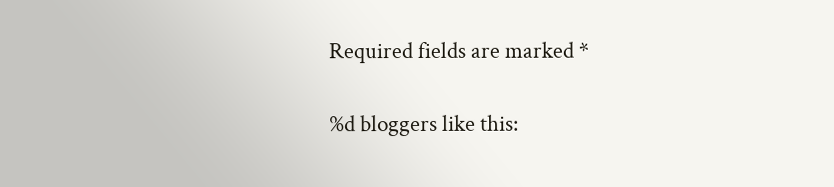Required fields are marked *

%d bloggers like this: